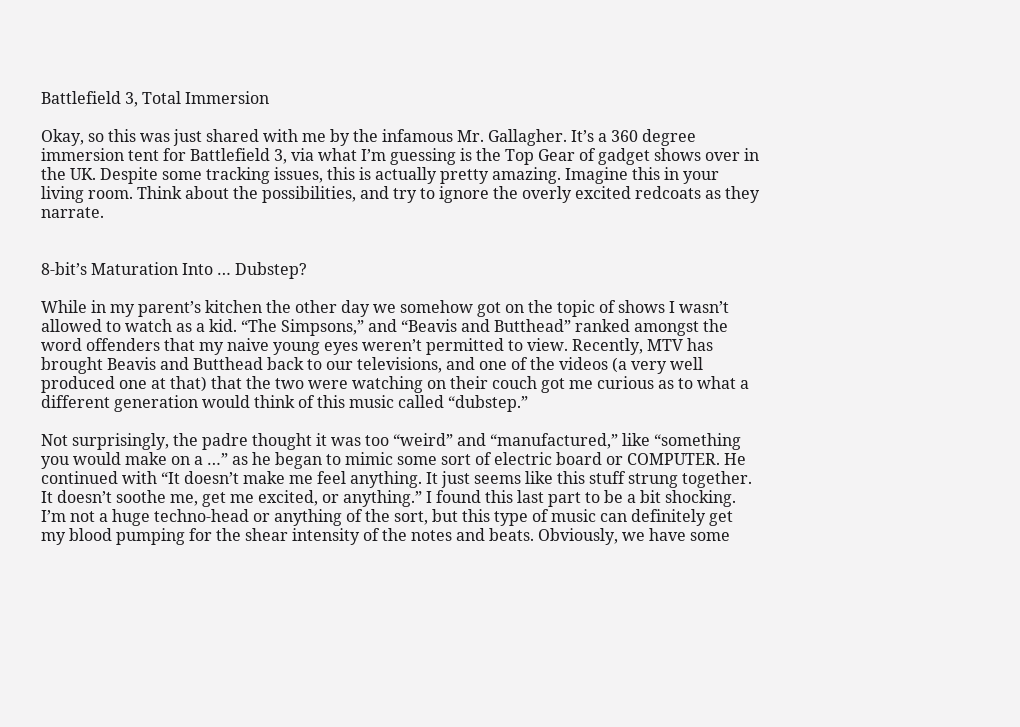Battlefield 3, Total Immersion

Okay, so this was just shared with me by the infamous Mr. Gallagher. It’s a 360 degree immersion tent for Battlefield 3, via what I’m guessing is the Top Gear of gadget shows over in the UK. Despite some tracking issues, this is actually pretty amazing. Imagine this in your living room. Think about the possibilities, and try to ignore the overly excited redcoats as they narrate.


8-bit’s Maturation Into … Dubstep?

While in my parent’s kitchen the other day we somehow got on the topic of shows I wasn’t allowed to watch as a kid. “The Simpsons,” and “Beavis and Butthead” ranked amongst the word offenders that my naive young eyes weren’t permitted to view. Recently, MTV has brought Beavis and Butthead back to our televisions, and one of the videos (a very well produced one at that) that the two were watching on their couch got me curious as to what a different generation would think of this music called “dubstep.”

Not surprisingly, the padre thought it was too “weird” and “manufactured,” like “something you would make on a …” as he began to mimic some sort of electric board or COMPUTER. He continued with “It doesn’t make me feel anything. It just seems like this stuff strung together. It doesn’t soothe me, get me excited, or anything.” I found this last part to be a bit shocking. I’m not a huge techno-head or anything of the sort, but this type of music can definitely get my blood pumping for the shear intensity of the notes and beats. Obviously, we have some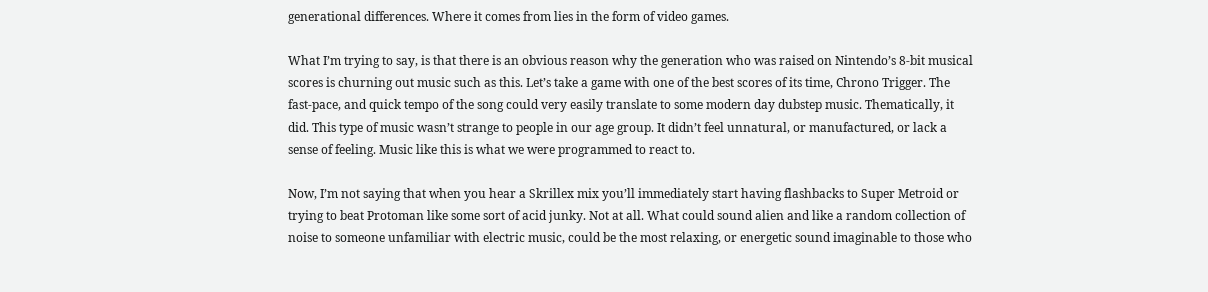generational differences. Where it comes from lies in the form of video games.

What I’m trying to say, is that there is an obvious reason why the generation who was raised on Nintendo’s 8-bit musical scores is churning out music such as this. Let’s take a game with one of the best scores of its time, Chrono Trigger. The fast-pace, and quick tempo of the song could very easily translate to some modern day dubstep music. Thematically, it did. This type of music wasn’t strange to people in our age group. It didn’t feel unnatural, or manufactured, or lack a sense of feeling. Music like this is what we were programmed to react to.

Now, I’m not saying that when you hear a Skrillex mix you’ll immediately start having flashbacks to Super Metroid or trying to beat Protoman like some sort of acid junky. Not at all. What could sound alien and like a random collection of noise to someone unfamiliar with electric music, could be the most relaxing, or energetic sound imaginable to those who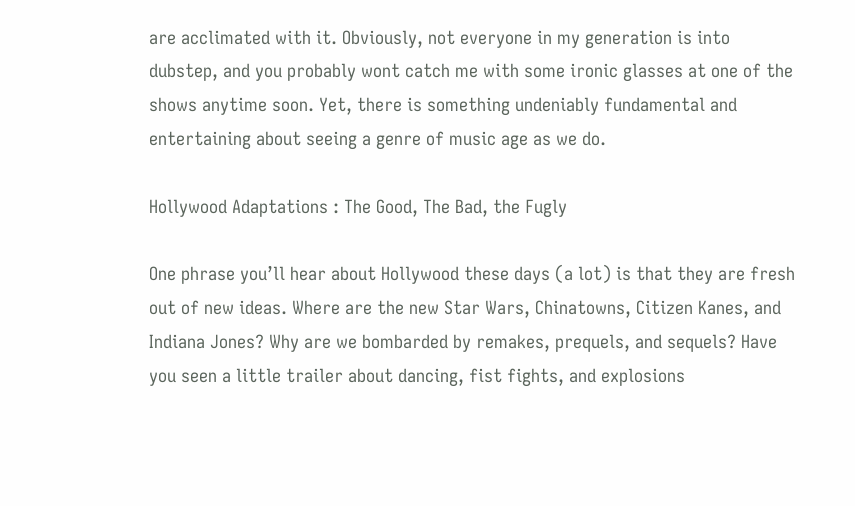are acclimated with it. Obviously, not everyone in my generation is into dubstep, and you probably wont catch me with some ironic glasses at one of the shows anytime soon. Yet, there is something undeniably fundamental and entertaining about seeing a genre of music age as we do.

Hollywood Adaptations : The Good, The Bad, the Fugly

One phrase you’ll hear about Hollywood these days (a lot) is that they are fresh out of new ideas. Where are the new Star Wars, Chinatowns, Citizen Kanes, and Indiana Jones? Why are we bombarded by remakes, prequels, and sequels? Have you seen a little trailer about dancing, fist fights, and explosions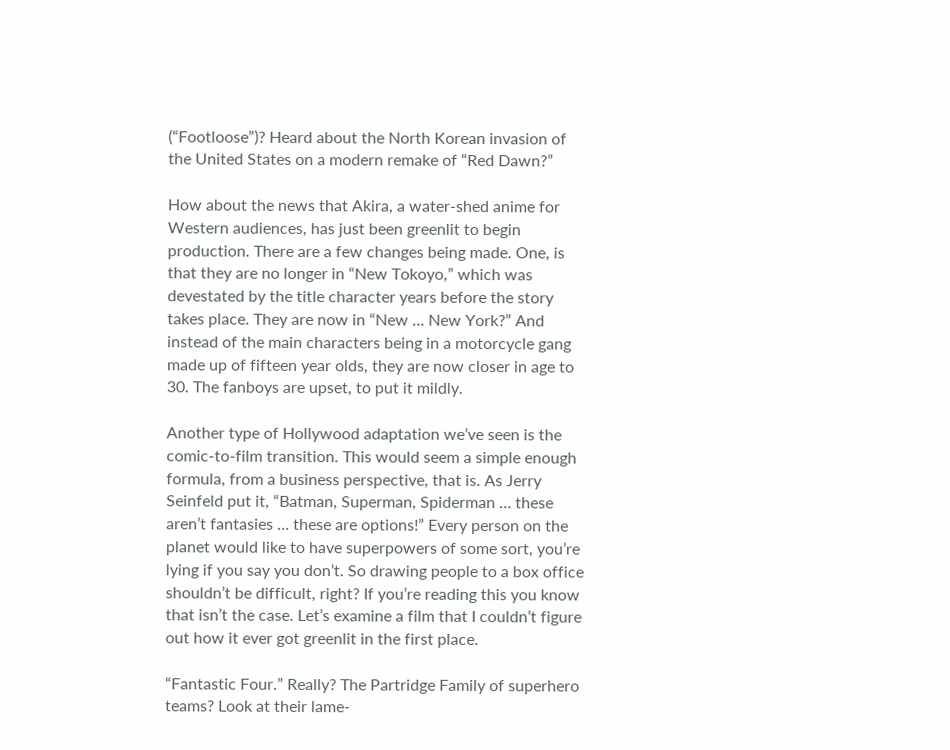(“Footloose”)? Heard about the North Korean invasion of the United States on a modern remake of “Red Dawn?”

How about the news that Akira, a water-shed anime for Western audiences, has just been greenlit to begin production. There are a few changes being made. One, is that they are no longer in “New Tokoyo,” which was devestated by the title character years before the story takes place. They are now in “New … New York?” And instead of the main characters being in a motorcycle gang made up of fifteen year olds, they are now closer in age to 30. The fanboys are upset, to put it mildly.

Another type of Hollywood adaptation we’ve seen is the comic-to-film transition. This would seem a simple enough formula, from a business perspective, that is. As Jerry Seinfeld put it, “Batman, Superman, Spiderman … these aren’t fantasies … these are options!” Every person on the planet would like to have superpowers of some sort, you’re lying if you say you don’t. So drawing people to a box office shouldn’t be difficult, right? If you’re reading this you know that isn’t the case. Let’s examine a film that I couldn’t figure out how it ever got greenlit in the first place.

“Fantastic Four.” Really? The Partridge Family of superhero teams? Look at their lame-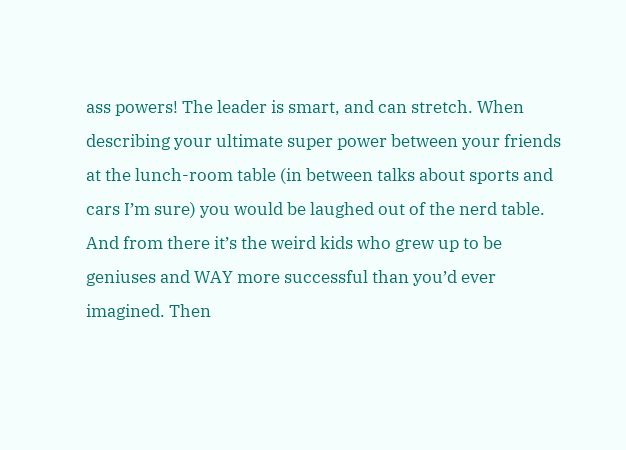ass powers! The leader is smart, and can stretch. When describing your ultimate super power between your friends at the lunch-room table (in between talks about sports and cars I’m sure) you would be laughed out of the nerd table. And from there it’s the weird kids who grew up to be geniuses and WAY more successful than you’d ever imagined. Then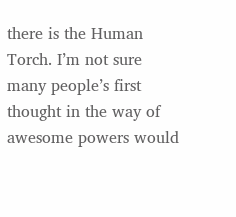there is the Human Torch. I’m not sure many people’s first thought in the way of awesome powers would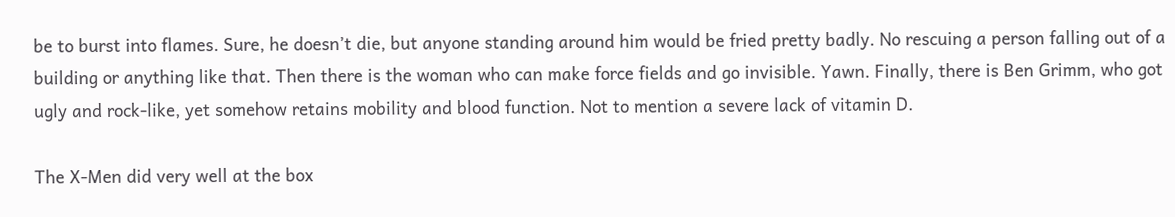be to burst into flames. Sure, he doesn’t die, but anyone standing around him would be fried pretty badly. No rescuing a person falling out of a building or anything like that. Then there is the woman who can make force fields and go invisible. Yawn. Finally, there is Ben Grimm, who got ugly and rock-like, yet somehow retains mobility and blood function. Not to mention a severe lack of vitamin D.

The X-Men did very well at the box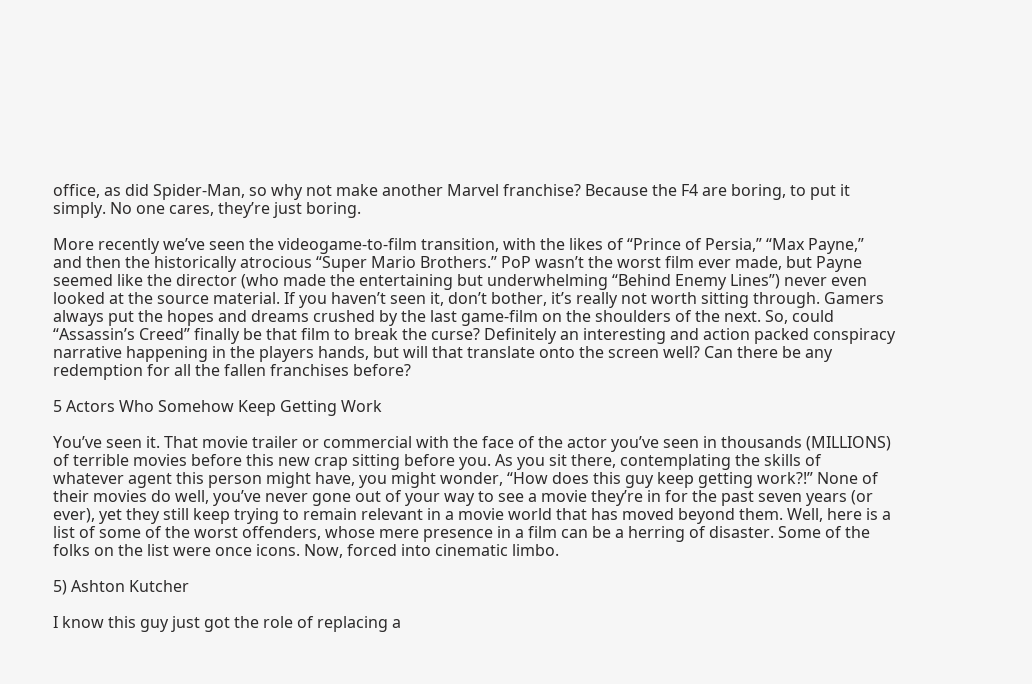office, as did Spider-Man, so why not make another Marvel franchise? Because the F4 are boring, to put it simply. No one cares, they’re just boring.

More recently we’ve seen the videogame-to-film transition, with the likes of “Prince of Persia,” “Max Payne,” and then the historically atrocious “Super Mario Brothers.” PoP wasn’t the worst film ever made, but Payne seemed like the director (who made the entertaining but underwhelming “Behind Enemy Lines”) never even looked at the source material. If you haven’t seen it, don’t bother, it’s really not worth sitting through. Gamers always put the hopes and dreams crushed by the last game-film on the shoulders of the next. So, could “Assassin’s Creed” finally be that film to break the curse? Definitely an interesting and action packed conspiracy narrative happening in the players hands, but will that translate onto the screen well? Can there be any redemption for all the fallen franchises before?

5 Actors Who Somehow Keep Getting Work

You’ve seen it. That movie trailer or commercial with the face of the actor you’ve seen in thousands (MILLIONS) of terrible movies before this new crap sitting before you. As you sit there, contemplating the skills of whatever agent this person might have, you might wonder, “How does this guy keep getting work?!” None of their movies do well, you’ve never gone out of your way to see a movie they’re in for the past seven years (or ever), yet they still keep trying to remain relevant in a movie world that has moved beyond them. Well, here is a list of some of the worst offenders, whose mere presence in a film can be a herring of disaster. Some of the folks on the list were once icons. Now, forced into cinematic limbo.

5) Ashton Kutcher

I know this guy just got the role of replacing a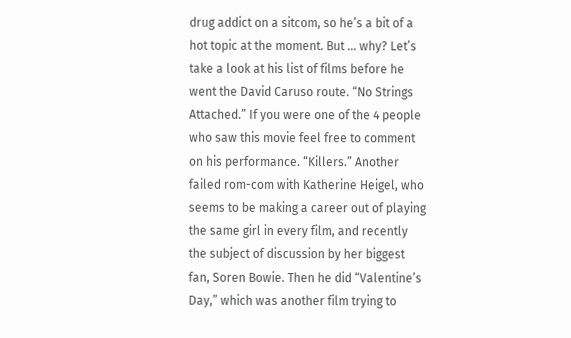drug addict on a sitcom, so he’s a bit of a hot topic at the moment. But … why? Let’s take a look at his list of films before he went the David Caruso route. “No Strings Attached.” If you were one of the 4 people who saw this movie feel free to comment on his performance. “Killers.” Another failed rom-com with Katherine Heigel, who seems to be making a career out of playing the same girl in every film, and recently the subject of discussion by her biggest fan, Soren Bowie. Then he did “Valentine’s Day,” which was another film trying to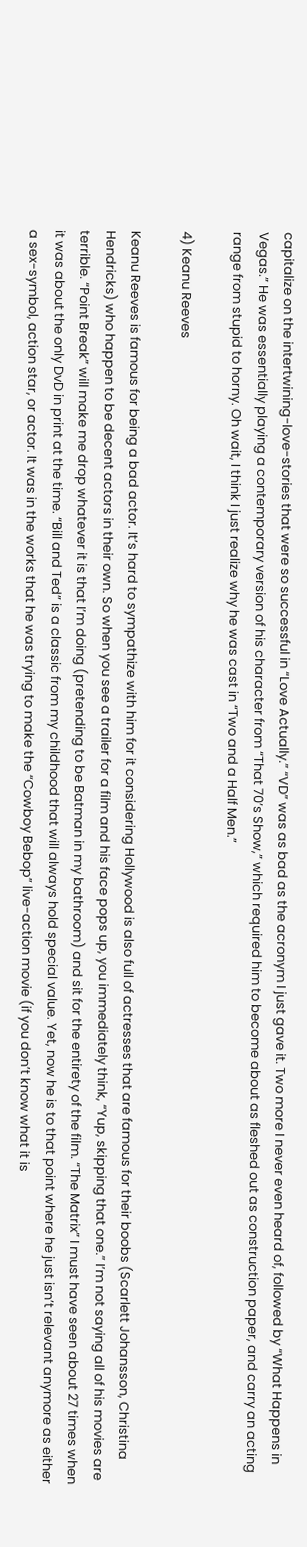capitalize on the intertwining-love-stories that were so successful in “Love Actually.” “VD” was as bad as the acronym I just gave it. Two more I never even heard of, followed by “What Happens in Vegas.” He was essentially playing a contemporary version of his character from “That 70’s Show,” which required him to become about as fleshed out as construction paper, and carry an acting range from stupid to horny. Oh wait, I think I just realize why he was cast in “Two and a Half Men.”

4) Keanu Reeves

Keanu Reeves is famous for being a bad actor. It’s hard to sympathize with him for it considering Hollywood is also full of actresses that are famous for their boobs (Scarlett Johansson, Christina Hendricks) who happen to be decent actors in their own. So when you see a trailer for a film and his face pops up, you immediately think, “Yup, skipping that one.” I’m not saying all of his movies are terrible. “Point Break” will make me drop whatever it is that I’m doing (pretending to be Batman in my bathroom) and sit for the entirety of the film. “The Matrix” I must have seen about 27 times when it was about the only DvD in print at the time. “Bill and Ted” is a classic from my childhood that will always hold special value. Yet, now he is to that point where he just isn’t relevant anymore as either a sex-symbol, action star, or actor. It was in the works that he was trying to make the “Cowboy Bebop” live-action movie (if you don’t know what it is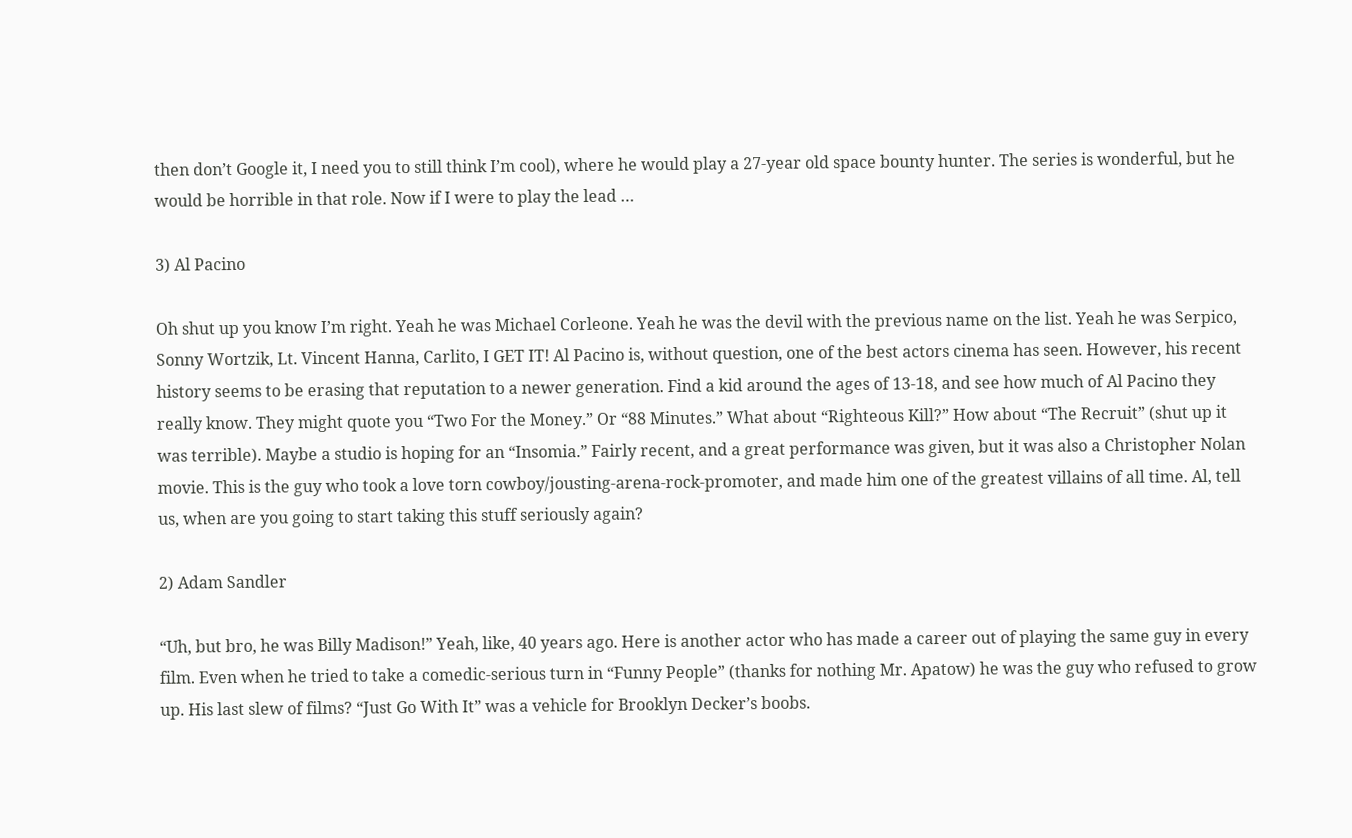then don’t Google it, I need you to still think I’m cool), where he would play a 27-year old space bounty hunter. The series is wonderful, but he would be horrible in that role. Now if I were to play the lead …

3) Al Pacino

Oh shut up you know I’m right. Yeah he was Michael Corleone. Yeah he was the devil with the previous name on the list. Yeah he was Serpico, Sonny Wortzik, Lt. Vincent Hanna, Carlito, I GET IT! Al Pacino is, without question, one of the best actors cinema has seen. However, his recent history seems to be erasing that reputation to a newer generation. Find a kid around the ages of 13-18, and see how much of Al Pacino they really know. They might quote you “Two For the Money.” Or “88 Minutes.” What about “Righteous Kill?” How about “The Recruit” (shut up it was terrible). Maybe a studio is hoping for an “Insomia.” Fairly recent, and a great performance was given, but it was also a Christopher Nolan movie. This is the guy who took a love torn cowboy/jousting-arena-rock-promoter, and made him one of the greatest villains of all time. Al, tell us, when are you going to start taking this stuff seriously again?

2) Adam Sandler

“Uh, but bro, he was Billy Madison!” Yeah, like, 40 years ago. Here is another actor who has made a career out of playing the same guy in every film. Even when he tried to take a comedic-serious turn in “Funny People” (thanks for nothing Mr. Apatow) he was the guy who refused to grow up. His last slew of films? “Just Go With It” was a vehicle for Brooklyn Decker’s boobs.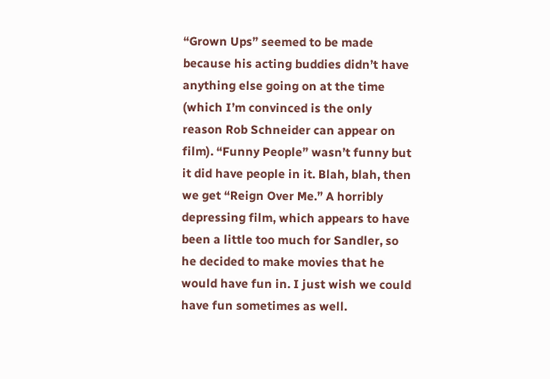“Grown Ups” seemed to be made because his acting buddies didn’t have anything else going on at the time (which I’m convinced is the only reason Rob Schneider can appear on film). “Funny People” wasn’t funny but it did have people in it. Blah, blah, then we get “Reign Over Me.” A horribly depressing film, which appears to have been a little too much for Sandler, so he decided to make movies that he would have fun in. I just wish we could have fun sometimes as well.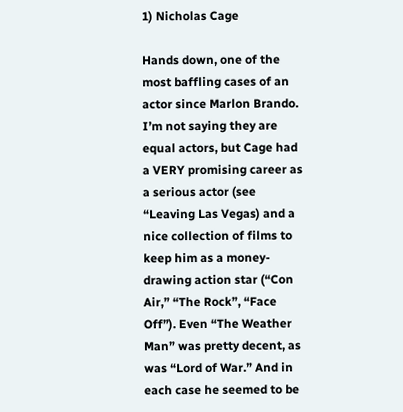1) Nicholas Cage

Hands down, one of the most baffling cases of an actor since Marlon Brando. I’m not saying they are equal actors, but Cage had a VERY promising career as a serious actor (see “Leaving Las Vegas) and a nice collection of films to keep him as a money-drawing action star (“Con Air,” “The Rock”, “Face Off”). Even “The Weather Man” was pretty decent, as was “Lord of War.” And in each case he seemed to be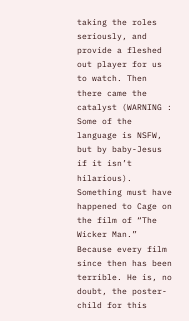taking the roles seriously, and provide a fleshed out player for us to watch. Then there came the catalyst (WARNING : Some of the language is NSFW, but by baby-Jesus if it isn’t hilarious). Something must have happened to Cage on the film of “The Wicker Man.” Because every film since then has been terrible. He is, no doubt, the poster-child for this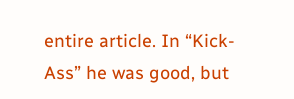entire article. In “Kick-Ass” he was good, but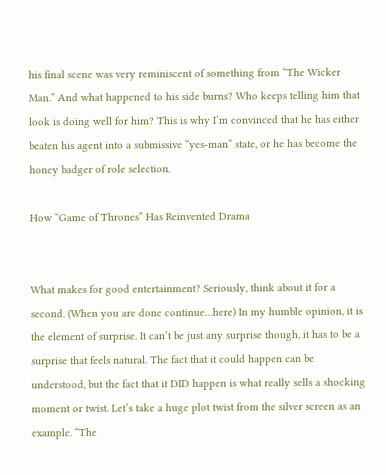his final scene was very reminiscent of something from “The Wicker Man.” And what happened to his side burns? Who keeps telling him that look is doing well for him? This is why I’m convinced that he has either beaten his agent into a submissive “yes-man” state, or he has become the honey badger of role selection.

How “Game of Thrones” Has Reinvented Drama


What makes for good entertainment? Seriously, think about it for a second. (When you are done continue…here) In my humble opinion, it is the element of surprise. It can’t be just any surprise though, it has to be a surprise that feels natural. The fact that it could happen can be understood, but the fact that it DID happen is what really sells a shocking moment or twist. Let’s take a huge plot twist from the silver screen as an example. “The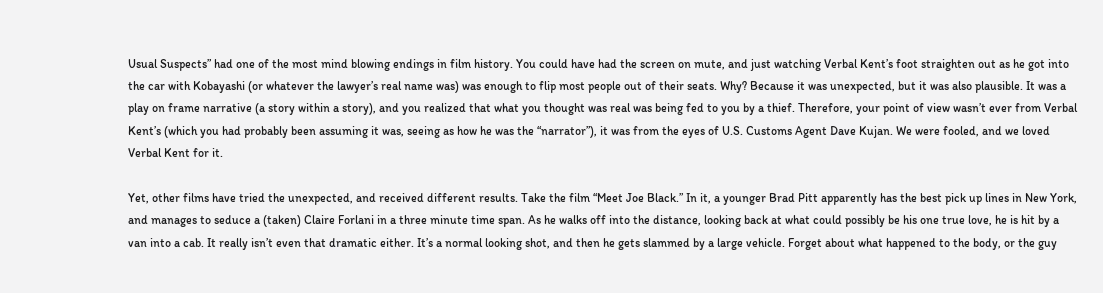Usual Suspects” had one of the most mind blowing endings in film history. You could have had the screen on mute, and just watching Verbal Kent’s foot straighten out as he got into the car with Kobayashi (or whatever the lawyer’s real name was) was enough to flip most people out of their seats. Why? Because it was unexpected, but it was also plausible. It was a play on frame narrative (a story within a story), and you realized that what you thought was real was being fed to you by a thief. Therefore, your point of view wasn’t ever from Verbal Kent’s (which you had probably been assuming it was, seeing as how he was the “narrator”), it was from the eyes of U.S. Customs Agent Dave Kujan. We were fooled, and we loved Verbal Kent for it.

Yet, other films have tried the unexpected, and received different results. Take the film “Meet Joe Black.” In it, a younger Brad Pitt apparently has the best pick up lines in New York, and manages to seduce a (taken) Claire Forlani in a three minute time span. As he walks off into the distance, looking back at what could possibly be his one true love, he is hit by a van into a cab. It really isn’t even that dramatic either. It’s a normal looking shot, and then he gets slammed by a large vehicle. Forget about what happened to the body, or the guy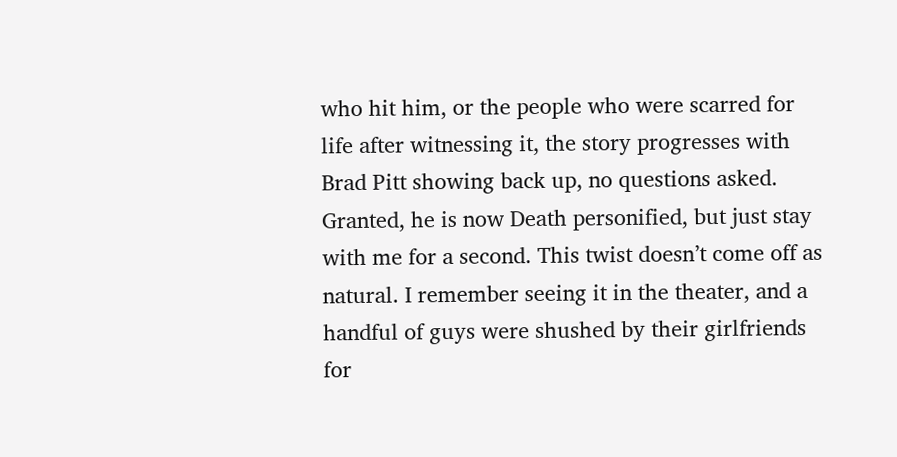who hit him, or the people who were scarred for life after witnessing it, the story progresses with Brad Pitt showing back up, no questions asked. Granted, he is now Death personified, but just stay with me for a second. This twist doesn’t come off as natural. I remember seeing it in the theater, and a handful of guys were shushed by their girlfriends for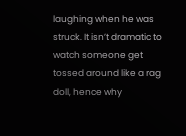laughing when he was struck. It isn’t dramatic to watch someone get tossed around like a rag doll, hence why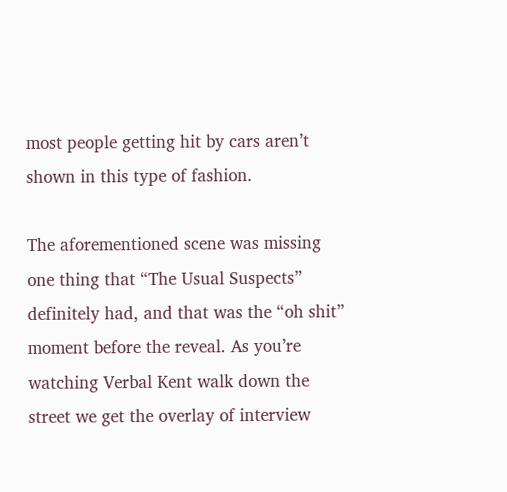most people getting hit by cars aren’t shown in this type of fashion.

The aforementioned scene was missing one thing that “The Usual Suspects” definitely had, and that was the “oh shit” moment before the reveal. As you’re watching Verbal Kent walk down the street we get the overlay of interview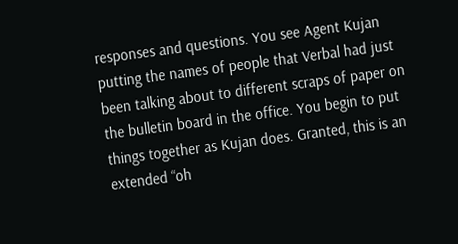responses and questions. You see Agent Kujan putting the names of people that Verbal had just been talking about to different scraps of paper on the bulletin board in the office. You begin to put things together as Kujan does. Granted, this is an extended “oh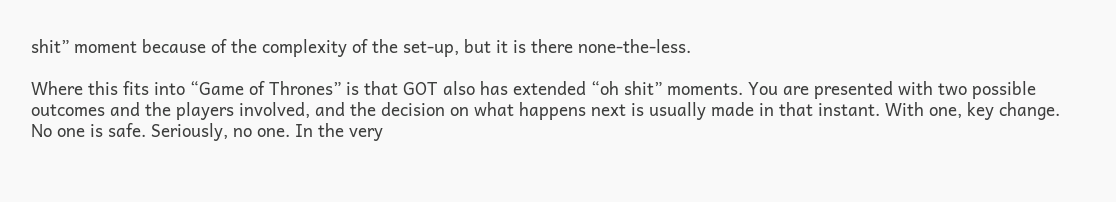shit” moment because of the complexity of the set-up, but it is there none-the-less.

Where this fits into “Game of Thrones” is that GOT also has extended “oh shit” moments. You are presented with two possible outcomes and the players involved, and the decision on what happens next is usually made in that instant. With one, key change. No one is safe. Seriously, no one. In the very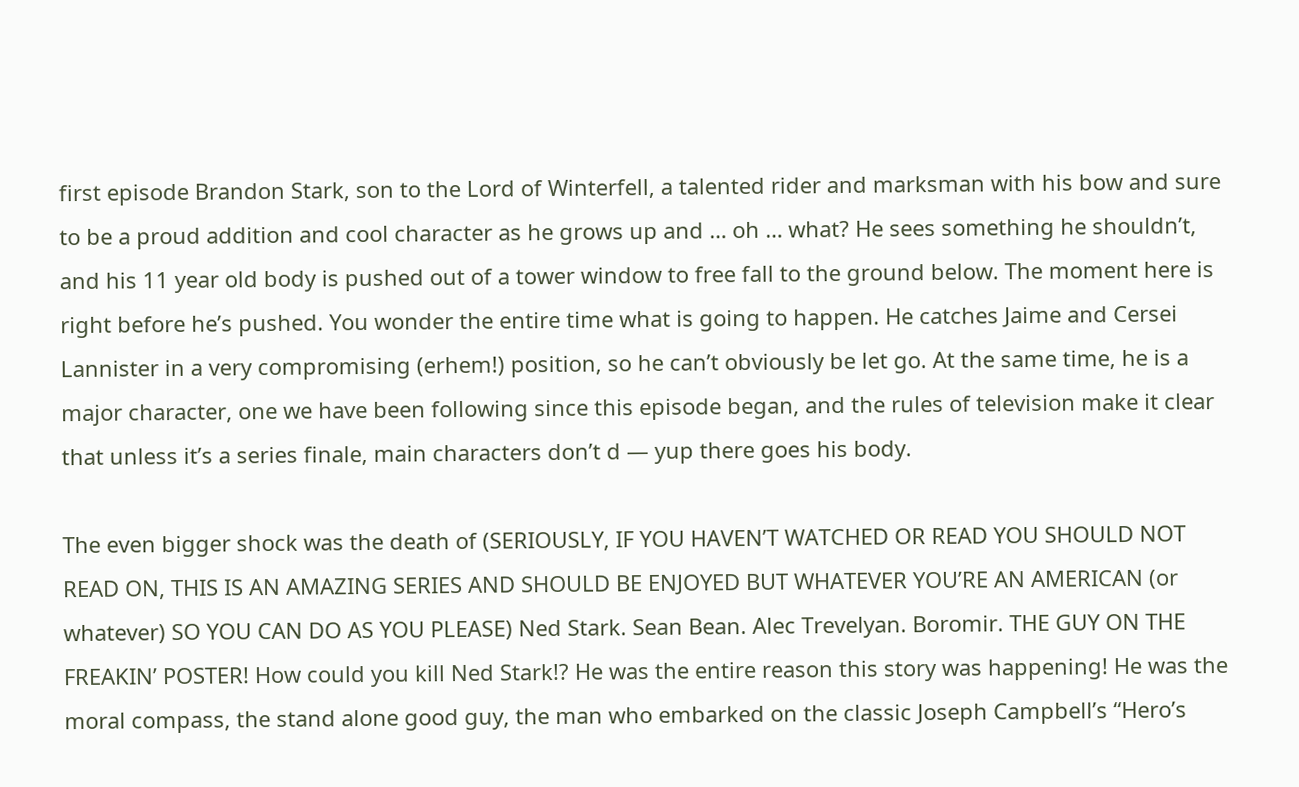first episode Brandon Stark, son to the Lord of Winterfell, a talented rider and marksman with his bow and sure to be a proud addition and cool character as he grows up and … oh … what? He sees something he shouldn’t, and his 11 year old body is pushed out of a tower window to free fall to the ground below. The moment here is right before he’s pushed. You wonder the entire time what is going to happen. He catches Jaime and Cersei Lannister in a very compromising (erhem!) position, so he can’t obviously be let go. At the same time, he is a major character, one we have been following since this episode began, and the rules of television make it clear that unless it’s a series finale, main characters don’t d — yup there goes his body.

The even bigger shock was the death of (SERIOUSLY, IF YOU HAVEN’T WATCHED OR READ YOU SHOULD NOT READ ON, THIS IS AN AMAZING SERIES AND SHOULD BE ENJOYED BUT WHATEVER YOU’RE AN AMERICAN (or whatever) SO YOU CAN DO AS YOU PLEASE) Ned Stark. Sean Bean. Alec Trevelyan. Boromir. THE GUY ON THE FREAKIN’ POSTER! How could you kill Ned Stark!? He was the entire reason this story was happening! He was the moral compass, the stand alone good guy, the man who embarked on the classic Joseph Campbell’s “Hero’s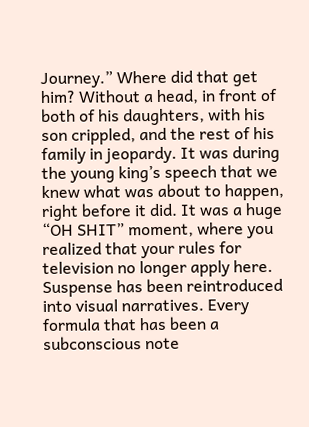Journey.” Where did that get him? Without a head, in front of both of his daughters, with his son crippled, and the rest of his family in jeopardy. It was during the young king’s speech that we knew what was about to happen, right before it did. It was a huge “OH SHIT” moment, where you realized that your rules for television no longer apply here. Suspense has been reintroduced into visual narratives. Every formula that has been a subconscious note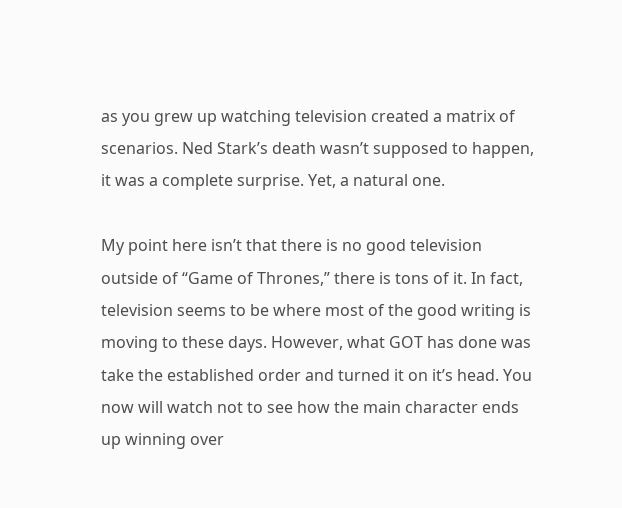as you grew up watching television created a matrix of scenarios. Ned Stark’s death wasn’t supposed to happen, it was a complete surprise. Yet, a natural one.

My point here isn’t that there is no good television outside of “Game of Thrones,” there is tons of it. In fact, television seems to be where most of the good writing is moving to these days. However, what GOT has done was take the established order and turned it on it’s head. You now will watch not to see how the main character ends up winning over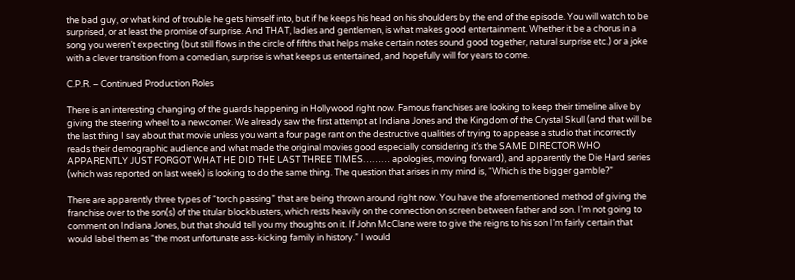the bad guy, or what kind of trouble he gets himself into, but if he keeps his head on his shoulders by the end of the episode. You will watch to be surprised, or at least the promise of surprise. And THAT, ladies and gentlemen, is what makes good entertainment. Whether it be a chorus in a song you weren’t expecting (but still flows in the circle of fifths that helps make certain notes sound good together, natural surprise etc.) or a joke with a clever transition from a comedian, surprise is what keeps us entertained, and hopefully will for years to come.

C.P.R. – Continued Production Roles

There is an interesting changing of the guards happening in Hollywood right now. Famous franchises are looking to keep their timeline alive by giving the steering wheel to a newcomer. We already saw the first attempt at Indiana Jones and the Kingdom of the Crystal Skull (and that will be the last thing I say about that movie unless you want a four page rant on the destructive qualities of trying to appease a studio that incorrectly reads their demographic audience and what made the original movies good especially considering it’s the SAME DIRECTOR WHO APPARENTLY JUST FORGOT WHAT HE DID THE LAST THREE TIMES……… apologies, moving forward), and apparently the Die Hard series (which was reported on last week) is looking to do the same thing. The question that arises in my mind is, “Which is the bigger gamble?”

There are apparently three types of “torch passing” that are being thrown around right now. You have the aforementioned method of giving the franchise over to the son(s) of the titular blockbusters, which rests heavily on the connection on screen between father and son. I’m not going to comment on Indiana Jones, but that should tell you my thoughts on it. If John McClane were to give the reigns to his son I’m fairly certain that would label them as “the most unfortunate ass-kicking family in history.” I would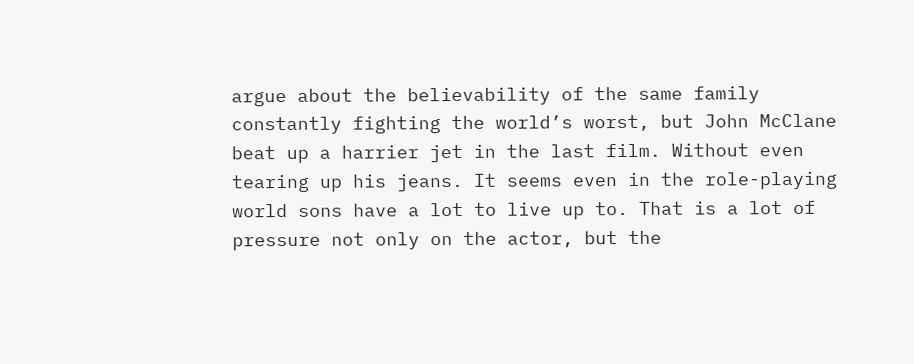argue about the believability of the same family constantly fighting the world’s worst, but John McClane beat up a harrier jet in the last film. Without even tearing up his jeans. It seems even in the role-playing world sons have a lot to live up to. That is a lot of pressure not only on the actor, but the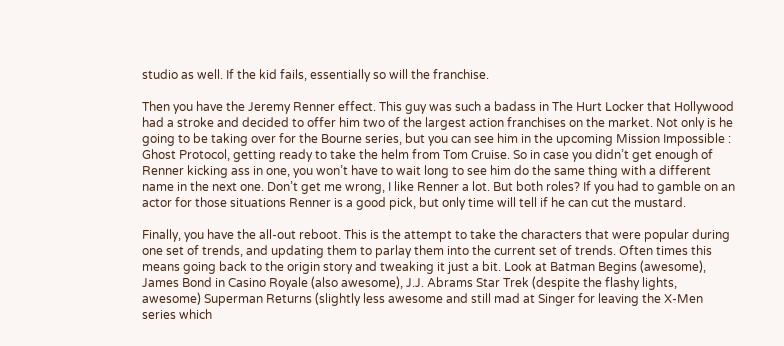studio as well. If the kid fails, essentially so will the franchise.

Then you have the Jeremy Renner effect. This guy was such a badass in The Hurt Locker that Hollywood had a stroke and decided to offer him two of the largest action franchises on the market. Not only is he going to be taking over for the Bourne series, but you can see him in the upcoming Mission Impossible : Ghost Protocol, getting ready to take the helm from Tom Cruise. So in case you didn’t get enough of Renner kicking ass in one, you won’t have to wait long to see him do the same thing with a different name in the next one. Don’t get me wrong, I like Renner a lot. But both roles? If you had to gamble on an actor for those situations Renner is a good pick, but only time will tell if he can cut the mustard.

Finally, you have the all-out reboot. This is the attempt to take the characters that were popular during one set of trends, and updating them to parlay them into the current set of trends. Often times this means going back to the origin story and tweaking it just a bit. Look at Batman Begins (awesome), James Bond in Casino Royale (also awesome), J.J. Abrams Star Trek (despite the flashy lights, awesome) Superman Returns (slightly less awesome and still mad at Singer for leaving the X-Men series which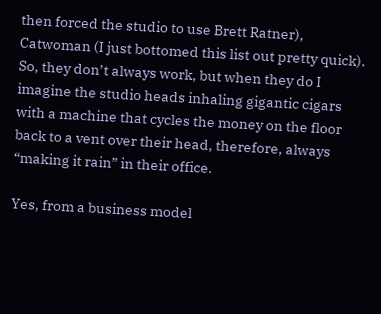then forced the studio to use Brett Ratner), Catwoman (I just bottomed this list out pretty quick). So, they don’t always work, but when they do I imagine the studio heads inhaling gigantic cigars with a machine that cycles the money on the floor back to a vent over their head, therefore, always “making it rain” in their office.

Yes, from a business model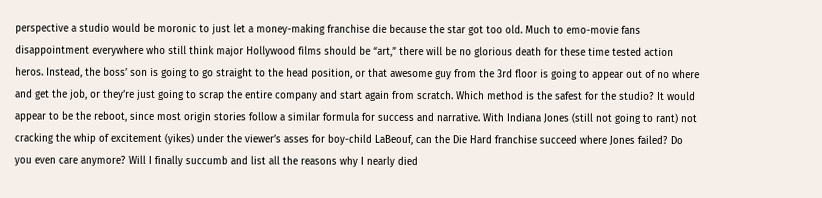perspective a studio would be moronic to just let a money-making franchise die because the star got too old. Much to emo-movie fans disappointment everywhere who still think major Hollywood films should be “art,” there will be no glorious death for these time tested action heros. Instead, the boss’ son is going to go straight to the head position, or that awesome guy from the 3rd floor is going to appear out of no where and get the job, or they’re just going to scrap the entire company and start again from scratch. Which method is the safest for the studio? It would appear to be the reboot, since most origin stories follow a similar formula for success and narrative. With Indiana Jones (still not going to rant) not cracking the whip of excitement (yikes) under the viewer’s asses for boy-child LaBeouf, can the Die Hard franchise succeed where Jones failed? Do you even care anymore? Will I finally succumb and list all the reasons why I nearly died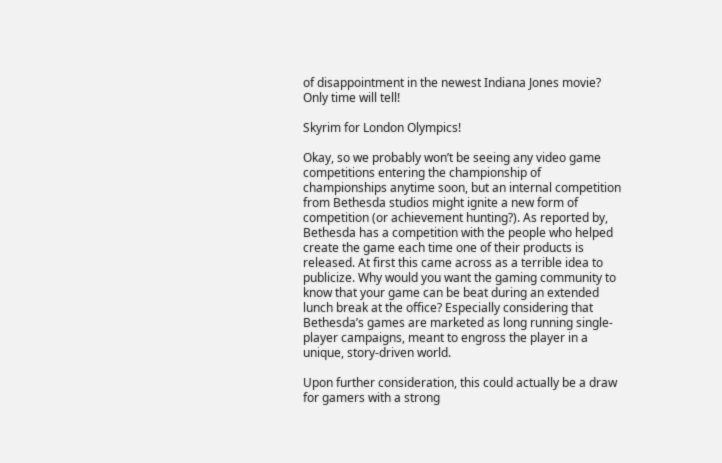of disappointment in the newest Indiana Jones movie? Only time will tell!

Skyrim for London Olympics!

Okay, so we probably won’t be seeing any video game competitions entering the championship of championships anytime soon, but an internal competition from Bethesda studios might ignite a new form of competition (or achievement hunting?). As reported by, Bethesda has a competition with the people who helped create the game each time one of their products is released. At first this came across as a terrible idea to publicize. Why would you want the gaming community to know that your game can be beat during an extended lunch break at the office? Especially considering that Bethesda’s games are marketed as long running single-player campaigns, meant to engross the player in a unique, story-driven world.

Upon further consideration, this could actually be a draw for gamers with a strong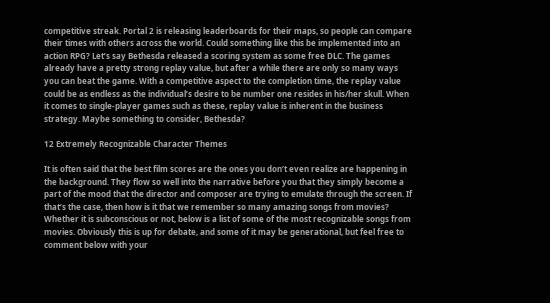competitive streak. Portal 2 is releasing leaderboards for their maps, so people can compare their times with others across the world. Could something like this be implemented into an action RPG? Let’s say Bethesda released a scoring system as some free DLC. The games already have a pretty strong replay value, but after a while there are only so many ways you can beat the game. With a competitive aspect to the completion time, the replay value could be as endless as the individual’s desire to be number one resides in his/her skull. When it comes to single-player games such as these, replay value is inherent in the business strategy. Maybe something to consider, Bethesda?

12 Extremely Recognizable Character Themes

It is often said that the best film scores are the ones you don’t even realize are happening in the background. They flow so well into the narrative before you that they simply become a part of the mood that the director and composer are trying to emulate through the screen. If that’s the case, then how is it that we remember so many amazing songs from movies? Whether it is subconscious or not, below is a list of some of the most recognizable songs from movies. Obviously this is up for debate, and some of it may be generational, but feel free to comment below with your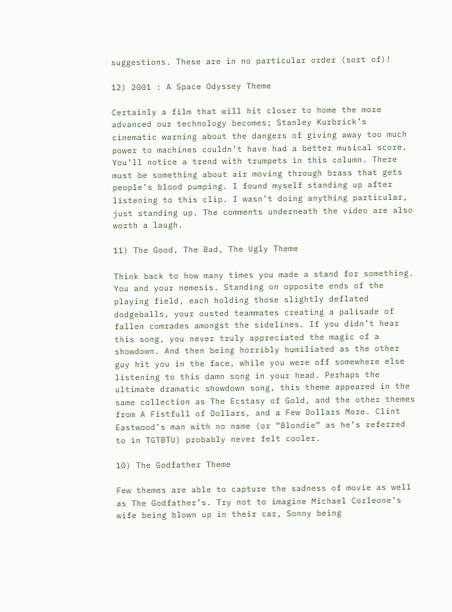suggestions. These are in no particular order (sort of)!

12) 2001 : A Space Odyssey Theme

Certainly a film that will hit closer to home the more advanced our technology becomes; Stanley Kurbrick’s cinematic warning about the dangers of giving away too much power to machines couldn’t have had a better musical score. You’ll notice a trend with trumpets in this column. There must be something about air moving through brass that gets people’s blood pumping. I found myself standing up after listening to this clip. I wasn’t doing anything particular, just standing up. The comments underneath the video are also worth a laugh.

11) The Good, The Bad, The Ugly Theme

Think back to how many times you made a stand for something. You and your nemesis. Standing on opposite ends of the playing field, each holding those slightly deflated dodgeballs, your ousted teammates creating a palisade of fallen comrades amongst the sidelines. If you didn’t hear this song, you never truly appreciated the magic of a showdown. And then being horribly humiliated as the other guy hit you in the face, while you were off somewhere else listening to this damn song in your head. Perhaps the ultimate dramatic showdown song, this theme appeared in the same collection as The Ecstasy of Gold, and the other themes from A Fistfull of Dollars, and a Few Dollars More. Clint Eastwood’s man with no name (or “Blondie” as he’s referred to in TGTBTU) probably never felt cooler.

10) The Godfather Theme

Few themes are able to capture the sadness of movie as well as The Godfather’s. Try not to imagine Michael Corleone’s wife being blown up in their car, Sonny being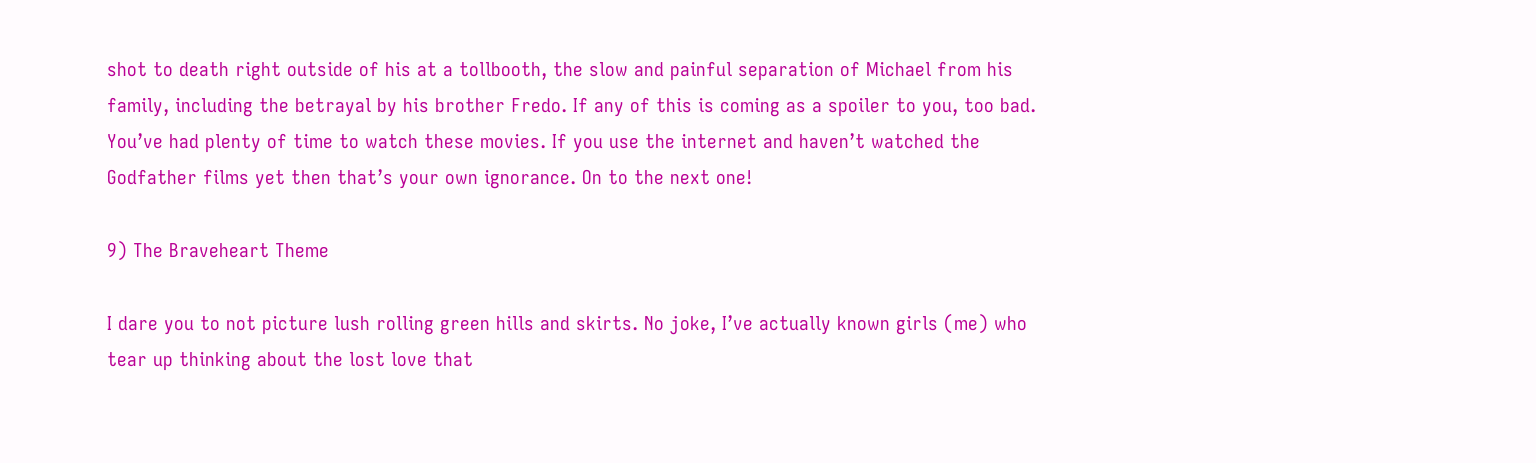shot to death right outside of his at a tollbooth, the slow and painful separation of Michael from his family, including the betrayal by his brother Fredo. If any of this is coming as a spoiler to you, too bad. You’ve had plenty of time to watch these movies. If you use the internet and haven’t watched the Godfather films yet then that’s your own ignorance. On to the next one!

9) The Braveheart Theme

I dare you to not picture lush rolling green hills and skirts. No joke, I’ve actually known girls (me) who tear up thinking about the lost love that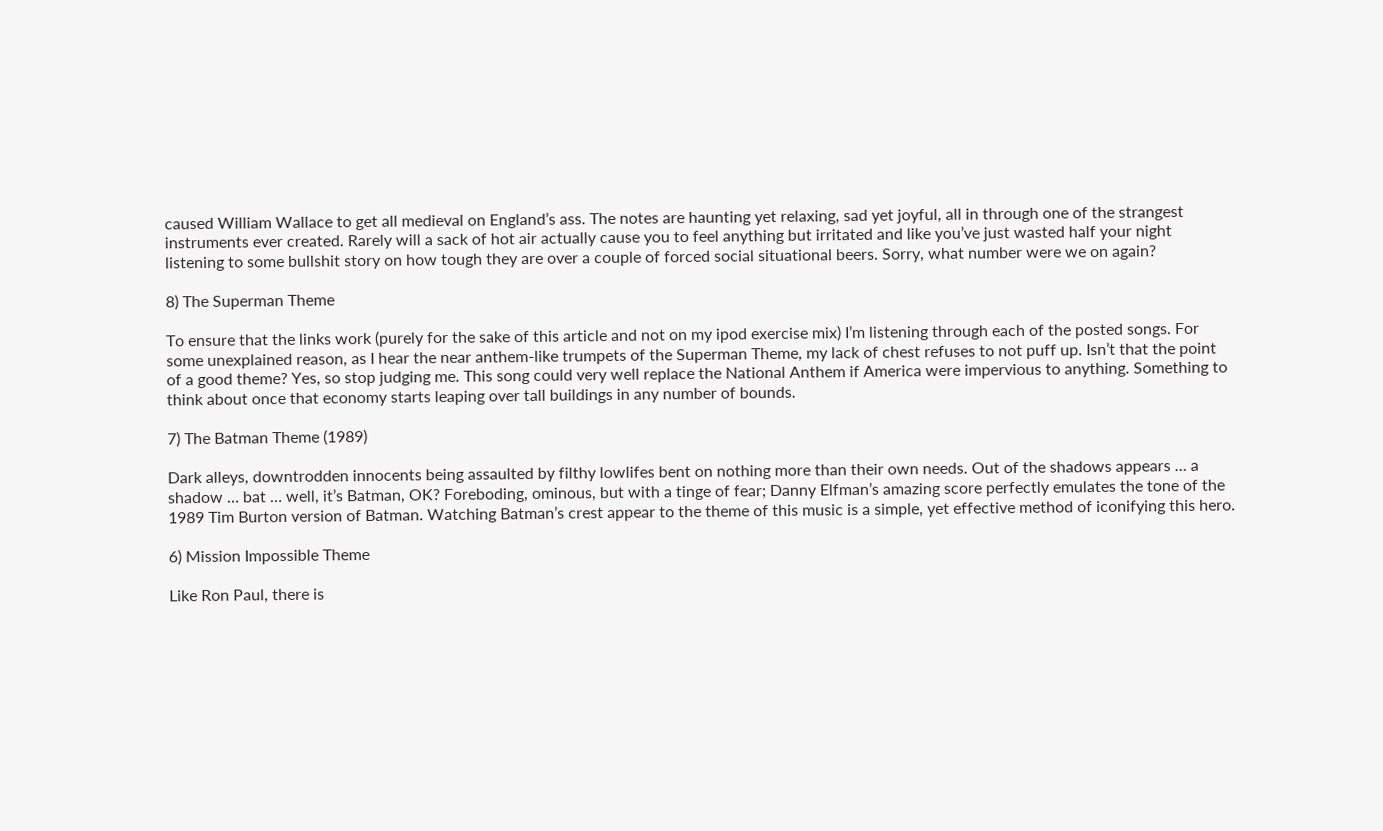caused William Wallace to get all medieval on England’s ass. The notes are haunting yet relaxing, sad yet joyful, all in through one of the strangest instruments ever created. Rarely will a sack of hot air actually cause you to feel anything but irritated and like you’ve just wasted half your night listening to some bullshit story on how tough they are over a couple of forced social situational beers. Sorry, what number were we on again?

8) The Superman Theme

To ensure that the links work (purely for the sake of this article and not on my ipod exercise mix) I’m listening through each of the posted songs. For some unexplained reason, as I hear the near anthem-like trumpets of the Superman Theme, my lack of chest refuses to not puff up. Isn’t that the point of a good theme? Yes, so stop judging me. This song could very well replace the National Anthem if America were impervious to anything. Something to think about once that economy starts leaping over tall buildings in any number of bounds.

7) The Batman Theme (1989)

Dark alleys, downtrodden innocents being assaulted by filthy lowlifes bent on nothing more than their own needs. Out of the shadows appears … a shadow … bat … well, it’s Batman, OK? Foreboding, ominous, but with a tinge of fear; Danny Elfman’s amazing score perfectly emulates the tone of the 1989 Tim Burton version of Batman. Watching Batman’s crest appear to the theme of this music is a simple, yet effective method of iconifying this hero.

6) Mission Impossible Theme

Like Ron Paul, there is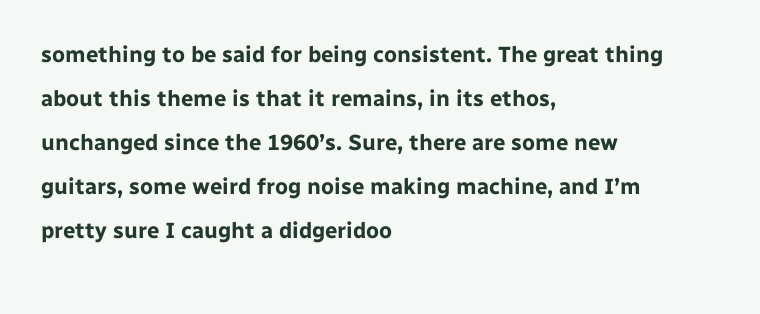something to be said for being consistent. The great thing about this theme is that it remains, in its ethos, unchanged since the 1960’s. Sure, there are some new guitars, some weird frog noise making machine, and I’m pretty sure I caught a didgeridoo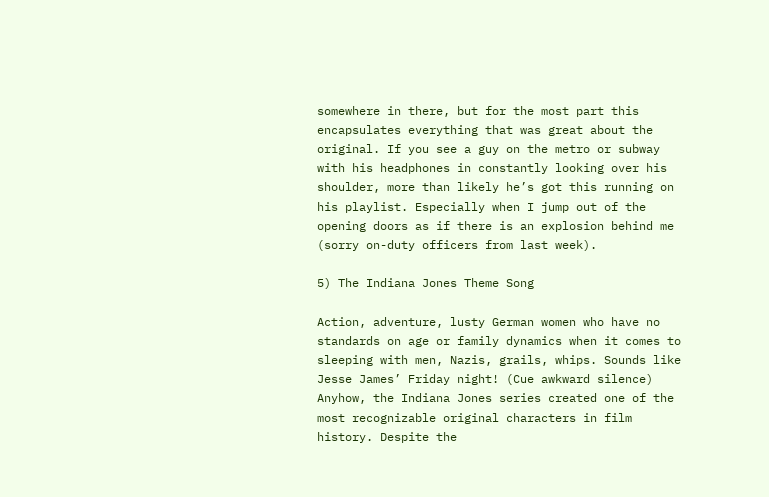somewhere in there, but for the most part this encapsulates everything that was great about the original. If you see a guy on the metro or subway with his headphones in constantly looking over his shoulder, more than likely he’s got this running on his playlist. Especially when I jump out of the opening doors as if there is an explosion behind me (sorry on-duty officers from last week).

5) The Indiana Jones Theme Song

Action, adventure, lusty German women who have no standards on age or family dynamics when it comes to sleeping with men, Nazis, grails, whips. Sounds like Jesse James’ Friday night! (Cue awkward silence) Anyhow, the Indiana Jones series created one of the most recognizable original characters in film history. Despite the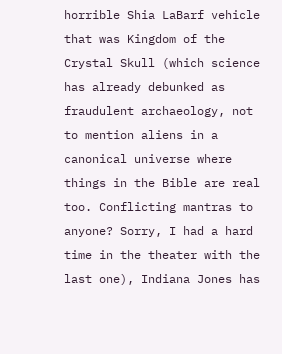horrible Shia LaBarf vehicle that was Kingdom of the Crystal Skull (which science has already debunked as fraudulent archaeology, not to mention aliens in a canonical universe where things in the Bible are real too. Conflicting mantras to anyone? Sorry, I had a hard time in the theater with the last one), Indiana Jones has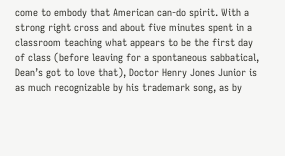come to embody that American can-do spirit. With a strong right cross and about five minutes spent in a classroom teaching what appears to be the first day of class (before leaving for a spontaneous sabbatical, Dean’s got to love that), Doctor Henry Jones Junior is as much recognizable by his trademark song, as by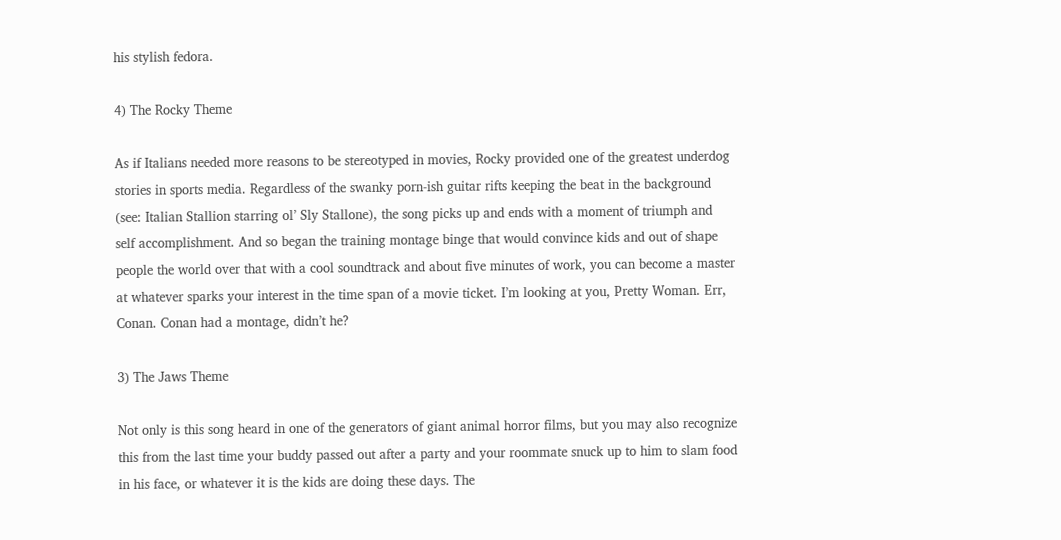his stylish fedora.

4) The Rocky Theme

As if Italians needed more reasons to be stereotyped in movies, Rocky provided one of the greatest underdog stories in sports media. Regardless of the swanky porn-ish guitar rifts keeping the beat in the background (see: Italian Stallion starring ol’ Sly Stallone), the song picks up and ends with a moment of triumph and self accomplishment. And so began the training montage binge that would convince kids and out of shape people the world over that with a cool soundtrack and about five minutes of work, you can become a master at whatever sparks your interest in the time span of a movie ticket. I’m looking at you, Pretty Woman. Err, Conan. Conan had a montage, didn’t he?

3) The Jaws Theme

Not only is this song heard in one of the generators of giant animal horror films, but you may also recognize this from the last time your buddy passed out after a party and your roommate snuck up to him to slam food in his face, or whatever it is the kids are doing these days. The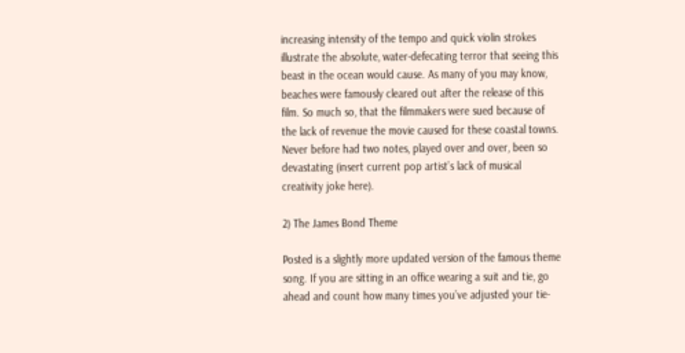increasing intensity of the tempo and quick violin strokes illustrate the absolute, water-defecating terror that seeing this beast in the ocean would cause. As many of you may know, beaches were famously cleared out after the release of this film. So much so, that the filmmakers were sued because of the lack of revenue the movie caused for these coastal towns. Never before had two notes, played over and over, been so devastating (insert current pop artist’s lack of musical creativity joke here).

2) The James Bond Theme

Posted is a slightly more updated version of the famous theme song. If you are sitting in an office wearing a suit and tie, go ahead and count how many times you’ve adjusted your tie-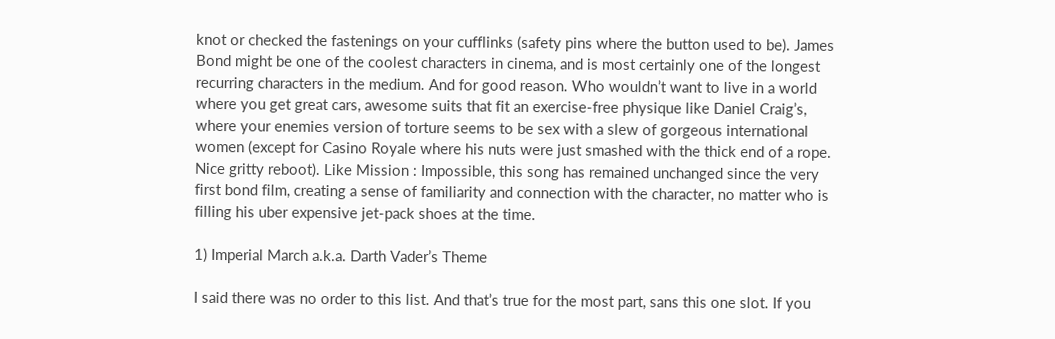knot or checked the fastenings on your cufflinks (safety pins where the button used to be). James Bond might be one of the coolest characters in cinema, and is most certainly one of the longest recurring characters in the medium. And for good reason. Who wouldn’t want to live in a world where you get great cars, awesome suits that fit an exercise-free physique like Daniel Craig’s, where your enemies version of torture seems to be sex with a slew of gorgeous international women (except for Casino Royale where his nuts were just smashed with the thick end of a rope. Nice gritty reboot). Like Mission : Impossible, this song has remained unchanged since the very first bond film, creating a sense of familiarity and connection with the character, no matter who is filling his uber expensive jet-pack shoes at the time.

1) Imperial March a.k.a. Darth Vader’s Theme

I said there was no order to this list. And that’s true for the most part, sans this one slot. If you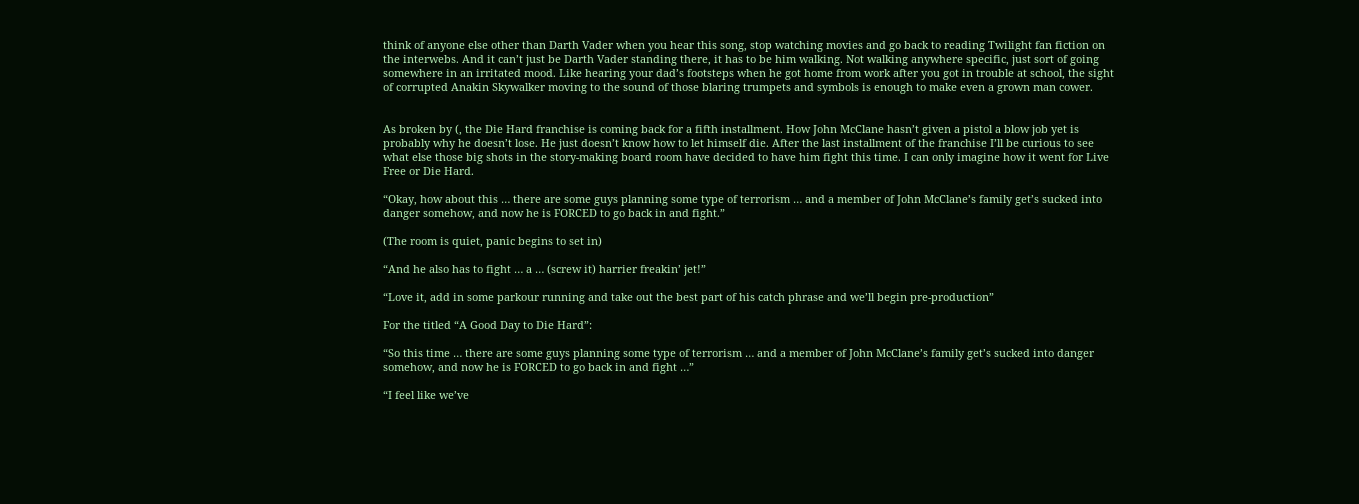think of anyone else other than Darth Vader when you hear this song, stop watching movies and go back to reading Twilight fan fiction on the interwebs. And it can’t just be Darth Vader standing there, it has to be him walking. Not walking anywhere specific, just sort of going somewhere in an irritated mood. Like hearing your dad’s footsteps when he got home from work after you got in trouble at school, the sight of corrupted Anakin Skywalker moving to the sound of those blaring trumpets and symbols is enough to make even a grown man cower.


As broken by (, the Die Hard franchise is coming back for a fifth installment. How John McClane hasn’t given a pistol a blow job yet is probably why he doesn’t lose. He just doesn’t know how to let himself die. After the last installment of the franchise I’ll be curious to see what else those big shots in the story-making board room have decided to have him fight this time. I can only imagine how it went for Live Free or Die Hard.

“Okay, how about this … there are some guys planning some type of terrorism … and a member of John McClane’s family get’s sucked into danger somehow, and now he is FORCED to go back in and fight.”

(The room is quiet, panic begins to set in)

“And he also has to fight … a … (screw it) harrier freakin’ jet!”

“Love it, add in some parkour running and take out the best part of his catch phrase and we’ll begin pre-production”

For the titled “A Good Day to Die Hard”:

“So this time … there are some guys planning some type of terrorism … and a member of John McClane’s family get’s sucked into danger somehow, and now he is FORCED to go back in and fight …”

“I feel like we’ve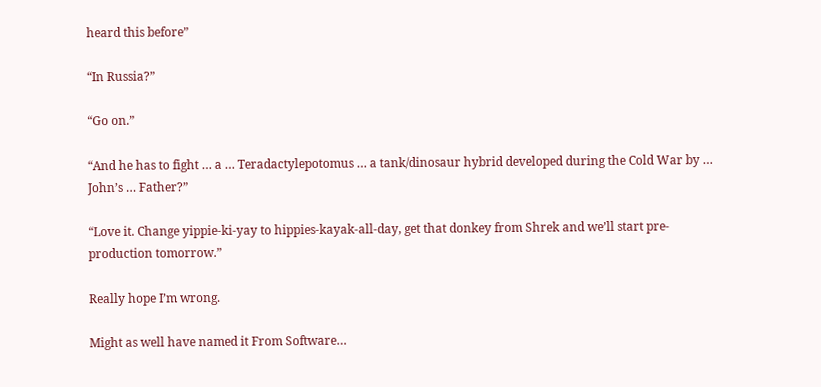heard this before”

“In Russia?”

“Go on.”

“And he has to fight … a … Teradactylepotomus … a tank/dinosaur hybrid developed during the Cold War by … John’s … Father?”

“Love it. Change yippie-ki-yay to hippies-kayak-all-day, get that donkey from Shrek and we’ll start pre-production tomorrow.”

Really hope I’m wrong.

Might as well have named it From Software…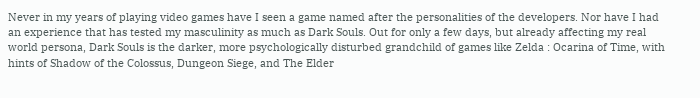Never in my years of playing video games have I seen a game named after the personalities of the developers. Nor have I had an experience that has tested my masculinity as much as Dark Souls. Out for only a few days, but already affecting my real world persona, Dark Souls is the darker, more psychologically disturbed grandchild of games like Zelda : Ocarina of Time, with hints of Shadow of the Colossus, Dungeon Siege, and The Elder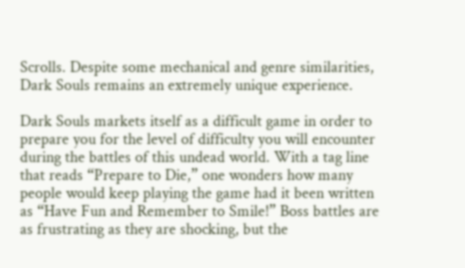Scrolls. Despite some mechanical and genre similarities, Dark Souls remains an extremely unique experience.

Dark Souls markets itself as a difficult game in order to prepare you for the level of difficulty you will encounter during the battles of this undead world. With a tag line that reads “Prepare to Die,” one wonders how many people would keep playing the game had it been written as “Have Fun and Remember to Smile!” Boss battles are as frustrating as they are shocking, but the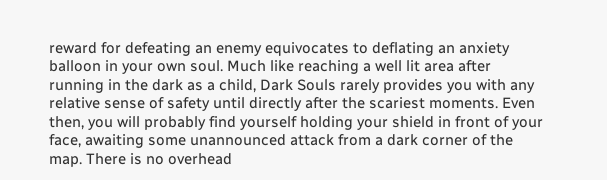reward for defeating an enemy equivocates to deflating an anxiety balloon in your own soul. Much like reaching a well lit area after running in the dark as a child, Dark Souls rarely provides you with any relative sense of safety until directly after the scariest moments. Even then, you will probably find yourself holding your shield in front of your face, awaiting some unannounced attack from a dark corner of the map. There is no overhead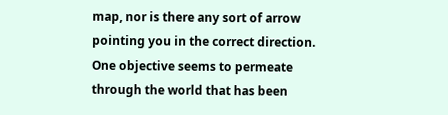map, nor is there any sort of arrow pointing you in the correct direction. One objective seems to permeate through the world that has been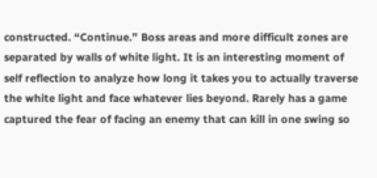constructed. “Continue.” Boss areas and more difficult zones are separated by walls of white light. It is an interesting moment of self reflection to analyze how long it takes you to actually traverse the white light and face whatever lies beyond. Rarely has a game captured the fear of facing an enemy that can kill in one swing so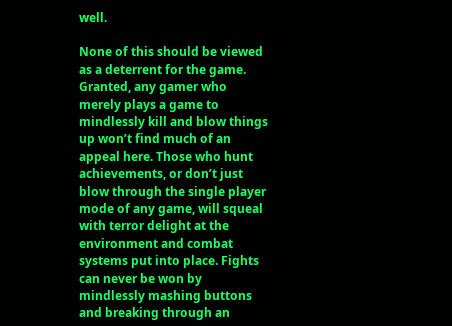well.

None of this should be viewed as a deterrent for the game. Granted, any gamer who merely plays a game to mindlessly kill and blow things up won’t find much of an appeal here. Those who hunt achievements, or don’t just blow through the single player mode of any game, will squeal with terror delight at the environment and combat systems put into place. Fights can never be won by mindlessly mashing buttons and breaking through an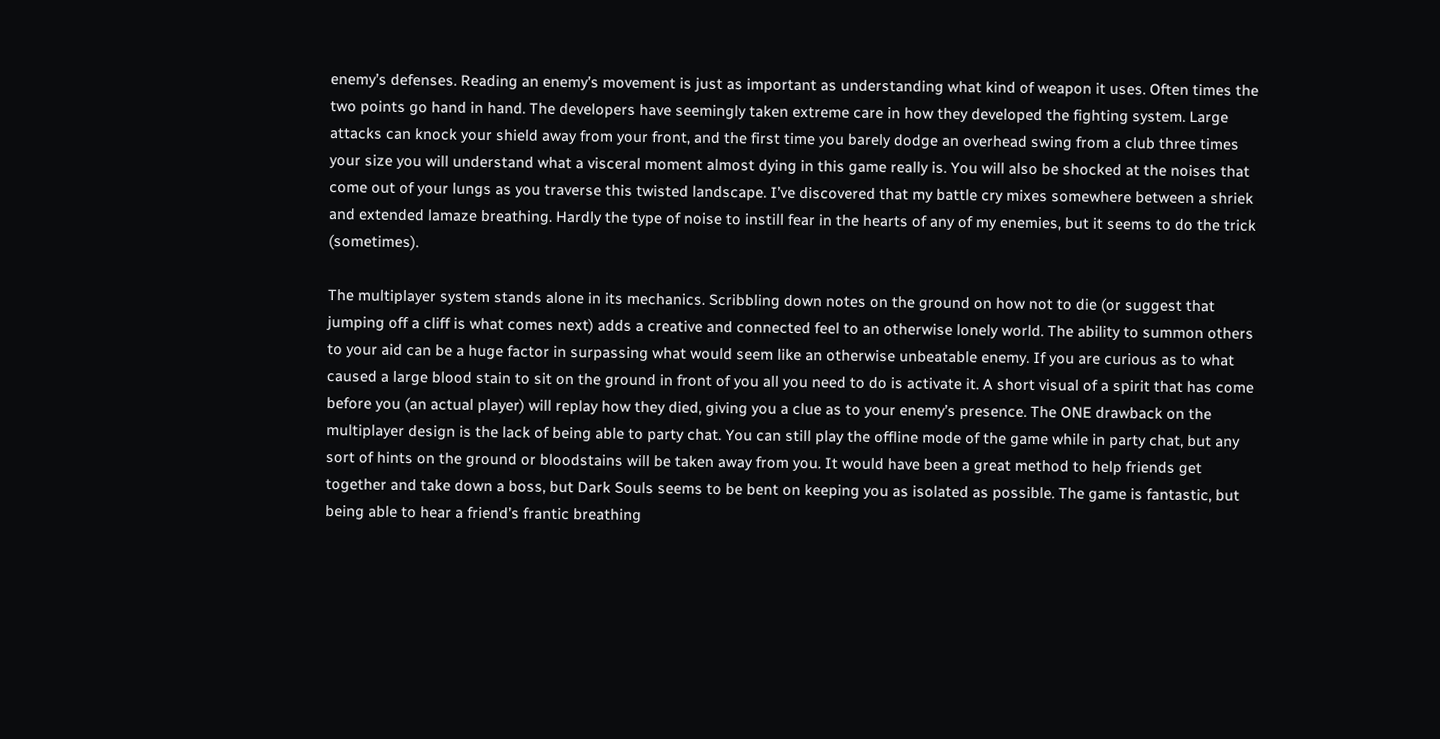enemy’s defenses. Reading an enemy’s movement is just as important as understanding what kind of weapon it uses. Often times the two points go hand in hand. The developers have seemingly taken extreme care in how they developed the fighting system. Large attacks can knock your shield away from your front, and the first time you barely dodge an overhead swing from a club three times your size you will understand what a visceral moment almost dying in this game really is. You will also be shocked at the noises that come out of your lungs as you traverse this twisted landscape. I’ve discovered that my battle cry mixes somewhere between a shriek and extended lamaze breathing. Hardly the type of noise to instill fear in the hearts of any of my enemies, but it seems to do the trick (sometimes).

The multiplayer system stands alone in its mechanics. Scribbling down notes on the ground on how not to die (or suggest that jumping off a cliff is what comes next) adds a creative and connected feel to an otherwise lonely world. The ability to summon others to your aid can be a huge factor in surpassing what would seem like an otherwise unbeatable enemy. If you are curious as to what caused a large blood stain to sit on the ground in front of you all you need to do is activate it. A short visual of a spirit that has come before you (an actual player) will replay how they died, giving you a clue as to your enemy’s presence. The ONE drawback on the multiplayer design is the lack of being able to party chat. You can still play the offline mode of the game while in party chat, but any sort of hints on the ground or bloodstains will be taken away from you. It would have been a great method to help friends get together and take down a boss, but Dark Souls seems to be bent on keeping you as isolated as possible. The game is fantastic, but being able to hear a friend’s frantic breathing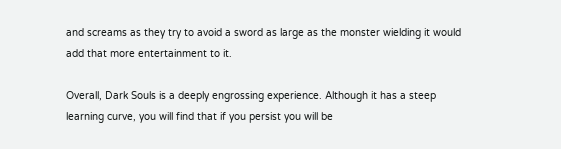and screams as they try to avoid a sword as large as the monster wielding it would add that more entertainment to it.

Overall, Dark Souls is a deeply engrossing experience. Although it has a steep learning curve, you will find that if you persist you will be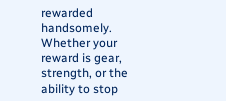rewarded handsomely. Whether your reward is gear, strength, or the ability to stop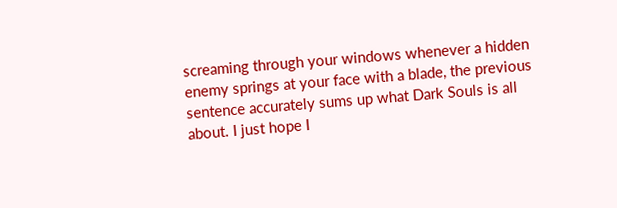screaming through your windows whenever a hidden enemy springs at your face with a blade, the previous sentence accurately sums up what Dark Souls is all about. I just hope I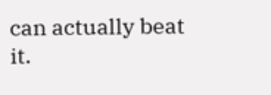can actually beat it.